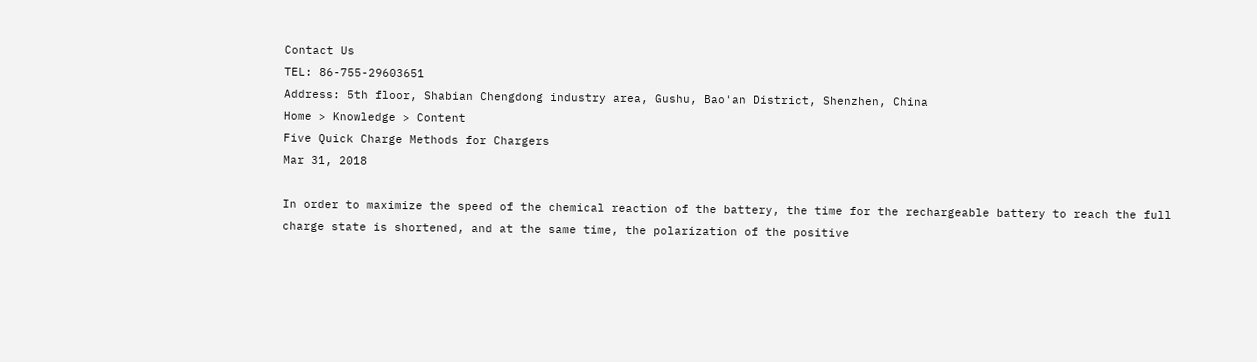Contact Us
TEL: 86-755-29603651
Address: 5th floor, Shabian Chengdong industry area, Gushu, Bao'an District, Shenzhen, China
Home > Knowledge > Content
Five Quick Charge Methods for Chargers
Mar 31, 2018

In order to maximize the speed of the chemical reaction of the battery, the time for the rechargeable battery to reach the full charge state is shortened, and at the same time, the polarization of the positive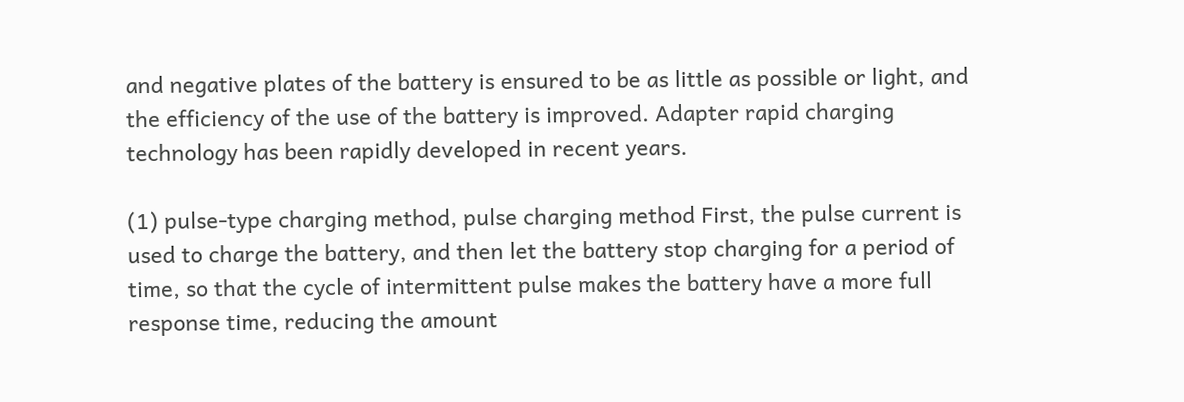and negative plates of the battery is ensured to be as little as possible or light, and the efficiency of the use of the battery is improved. Adapter rapid charging technology has been rapidly developed in recent years.

(1) pulse-type charging method, pulse charging method First, the pulse current is used to charge the battery, and then let the battery stop charging for a period of time, so that the cycle of intermittent pulse makes the battery have a more full response time, reducing the amount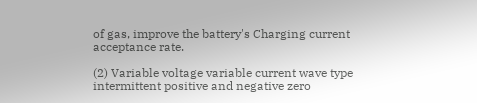of gas, improve the battery's Charging current acceptance rate.

(2) Variable voltage variable current wave type intermittent positive and negative zero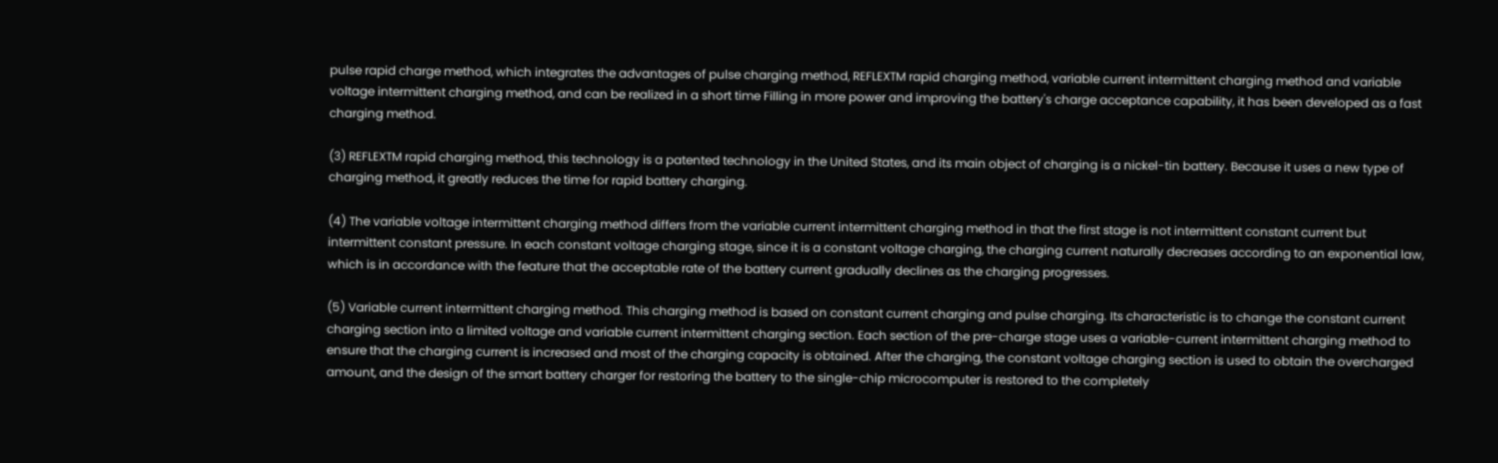pulse rapid charge method, which integrates the advantages of pulse charging method, REFLEXTM rapid charging method, variable current intermittent charging method and variable voltage intermittent charging method, and can be realized in a short time Filling in more power and improving the battery's charge acceptance capability, it has been developed as a fast charging method.

(3) REFLEXTM rapid charging method, this technology is a patented technology in the United States, and its main object of charging is a nickel-tin battery. Because it uses a new type of charging method, it greatly reduces the time for rapid battery charging.

(4) The variable voltage intermittent charging method differs from the variable current intermittent charging method in that the first stage is not intermittent constant current but intermittent constant pressure. In each constant voltage charging stage, since it is a constant voltage charging, the charging current naturally decreases according to an exponential law, which is in accordance with the feature that the acceptable rate of the battery current gradually declines as the charging progresses.

(5) Variable current intermittent charging method. This charging method is based on constant current charging and pulse charging. Its characteristic is to change the constant current charging section into a limited voltage and variable current intermittent charging section. Each section of the pre-charge stage uses a variable-current intermittent charging method to ensure that the charging current is increased and most of the charging capacity is obtained. After the charging, the constant voltage charging section is used to obtain the overcharged amount, and the design of the smart battery charger for restoring the battery to the single-chip microcomputer is restored to the completely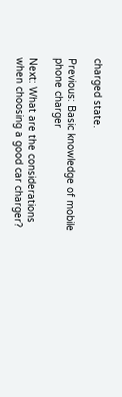charged state.

Previous: Basic knowledge of mobile phone charger

Next: What are the considerations when choosing a good car charger?